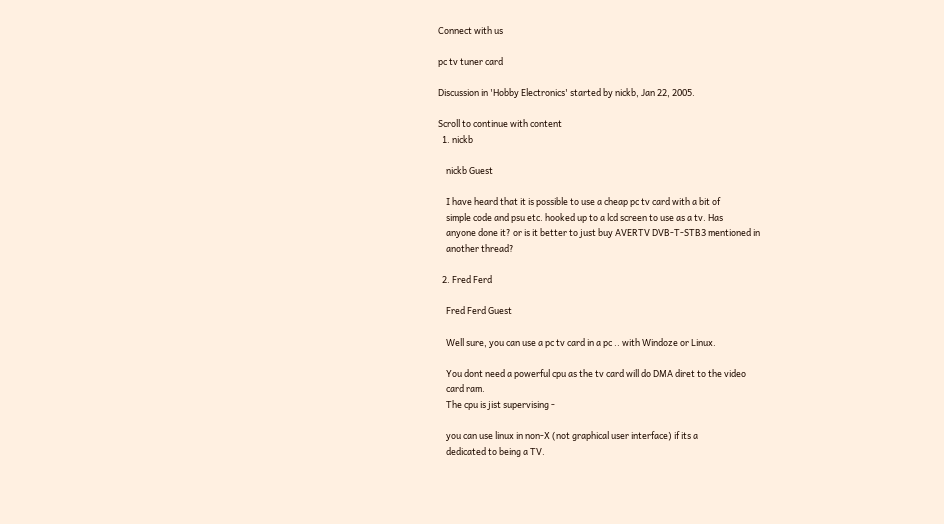Connect with us

pc tv tuner card

Discussion in 'Hobby Electronics' started by nickb, Jan 22, 2005.

Scroll to continue with content
  1. nickb

    nickb Guest

    I have heard that it is possible to use a cheap pc tv card with a bit of
    simple code and psu etc. hooked up to a lcd screen to use as a tv. Has
    anyone done it? or is it better to just buy AVERTV DVB-T-STB3 mentioned in
    another thread?

  2. Fred Ferd

    Fred Ferd Guest

    Well sure, you can use a pc tv card in a pc .. with Windoze or Linux.

    You dont need a powerful cpu as the tv card will do DMA diret to the video
    card ram.
    The cpu is jist supervising -

    you can use linux in non-X (not graphical user interface) if its a
    dedicated to being a TV.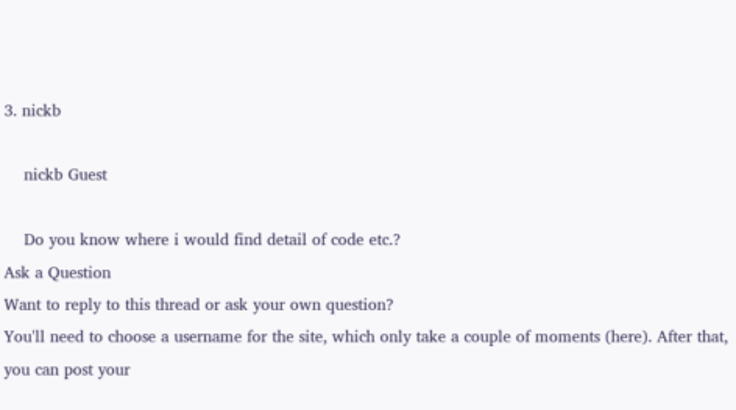3. nickb

    nickb Guest

    Do you know where i would find detail of code etc.?
Ask a Question
Want to reply to this thread or ask your own question?
You'll need to choose a username for the site, which only take a couple of moments (here). After that, you can post your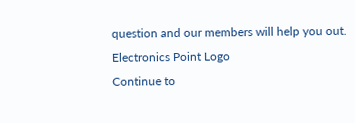question and our members will help you out.
Electronics Point Logo
Continue to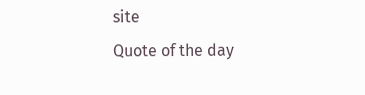site
Quote of the day